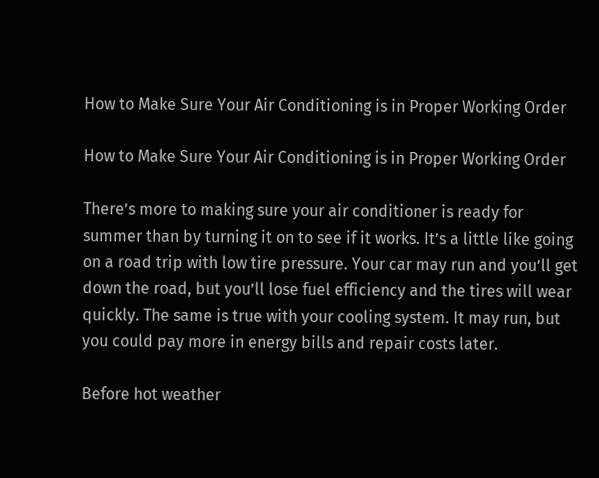How to Make Sure Your Air Conditioning is in Proper Working Order

How to Make Sure Your Air Conditioning is in Proper Working Order

There’s more to making sure your air conditioner is ready for summer than by turning it on to see if it works. It’s a little like going on a road trip with low tire pressure. Your car may run and you’ll get down the road, but you’ll lose fuel efficiency and the tires will wear quickly. The same is true with your cooling system. It may run, but you could pay more in energy bills and repair costs later.

Before hot weather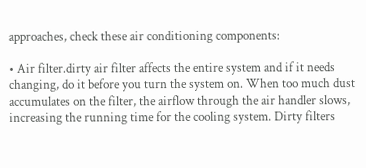approaches, check these air conditioning components:

• Air filter.dirty air filter affects the entire system and if it needs changing, do it before you turn the system on. When too much dust accumulates on the filter, the airflow through the air handler slows, increasing the running time for the cooling system. Dirty filters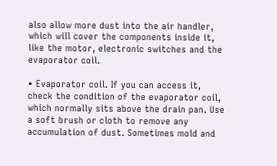also allow more dust into the air handler, which will cover the components inside it, like the motor, electronic switches and the evaporator coil.

• Evaporator coil. If you can access it, check the condition of the evaporator coil, which normally sits above the drain pan. Use a soft brush or cloth to remove any accumulation of dust. Sometimes mold and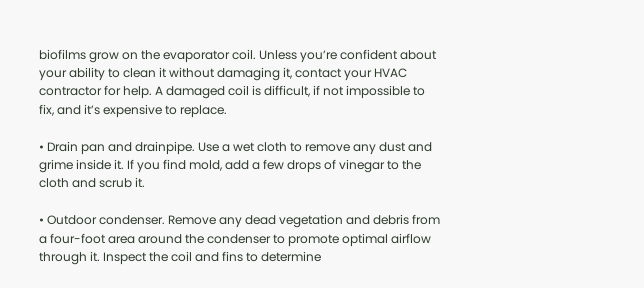biofilms grow on the evaporator coil. Unless you’re confident about your ability to clean it without damaging it, contact your HVAC contractor for help. A damaged coil is difficult, if not impossible to fix, and it’s expensive to replace.

• Drain pan and drainpipe. Use a wet cloth to remove any dust and grime inside it. If you find mold, add a few drops of vinegar to the cloth and scrub it.

• Outdoor condenser. Remove any dead vegetation and debris from a four-foot area around the condenser to promote optimal airflow through it. Inspect the coil and fins to determine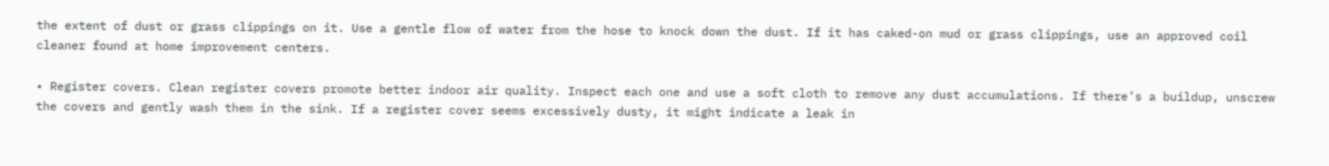the extent of dust or grass clippings on it. Use a gentle flow of water from the hose to knock down the dust. If it has caked-on mud or grass clippings, use an approved coil cleaner found at home improvement centers.

• Register covers. Clean register covers promote better indoor air quality. Inspect each one and use a soft cloth to remove any dust accumulations. If there’s a buildup, unscrew the covers and gently wash them in the sink. If a register cover seems excessively dusty, it might indicate a leak in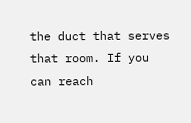the duct that serves that room. If you can reach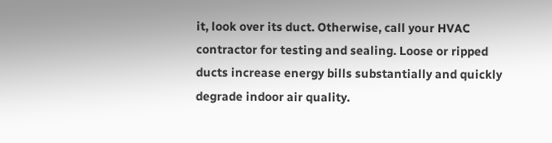it, look over its duct. Otherwise, call your HVAC contractor for testing and sealing. Loose or ripped ducts increase energy bills substantially and quickly degrade indoor air quality.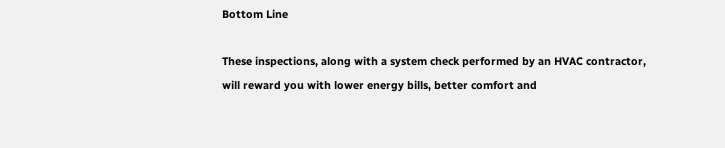Bottom Line

These inspections, along with a system check performed by an HVAC contractor, will reward you with lower energy bills, better comfort and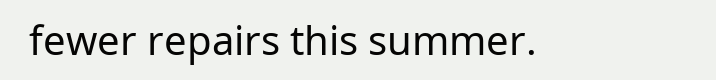fewer repairs this summer.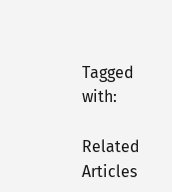Tagged with:

Related Articles